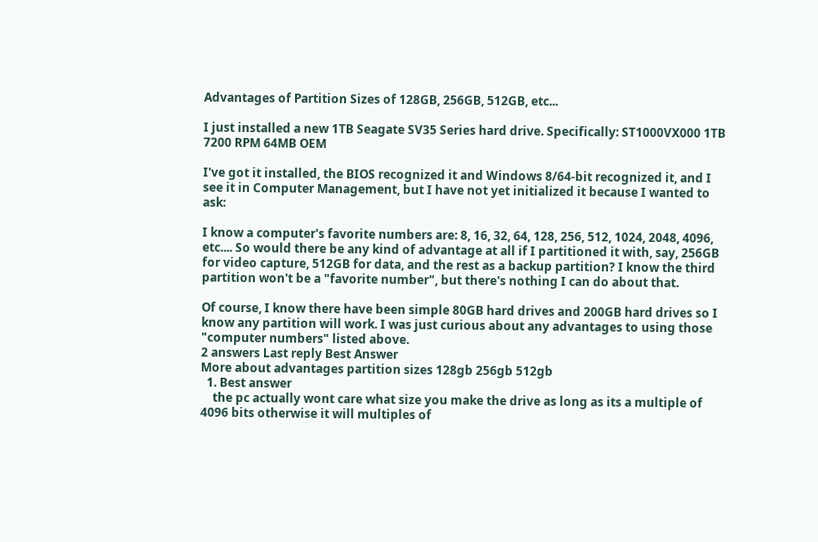Advantages of Partition Sizes of 128GB, 256GB, 512GB, etc...

I just installed a new 1TB Seagate SV35 Series hard drive. Specifically: ST1000VX000 1TB 7200 RPM 64MB OEM

I've got it installed, the BIOS recognized it and Windows 8/64-bit recognized it, and I see it in Computer Management, but I have not yet initialized it because I wanted to ask:

I know a computer's favorite numbers are: 8, 16, 32, 64, 128, 256, 512, 1024, 2048, 4096, etc.... So would there be any kind of advantage at all if I partitioned it with, say, 256GB for video capture, 512GB for data, and the rest as a backup partition? I know the third partition won't be a "favorite number", but there's nothing I can do about that.

Of course, I know there have been simple 80GB hard drives and 200GB hard drives so I know any partition will work. I was just curious about any advantages to using those "computer numbers" listed above.
2 answers Last reply Best Answer
More about advantages partition sizes 128gb 256gb 512gb
  1. Best answer
    the pc actually wont care what size you make the drive as long as its a multiple of 4096 bits otherwise it will multiples of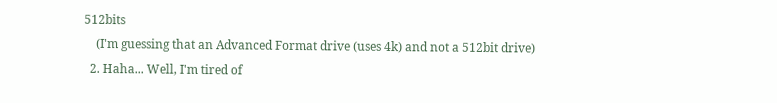512bits
    (I'm guessing that an Advanced Format drive (uses 4k) and not a 512bit drive)
  2. Haha... Well, I'm tired of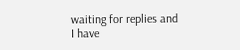waiting for replies and I have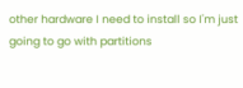other hardware I need to install so I'm just going to go with partitions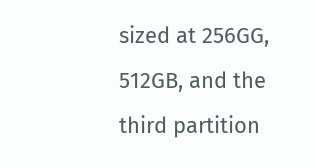sized at 256GG, 512GB, and the third partition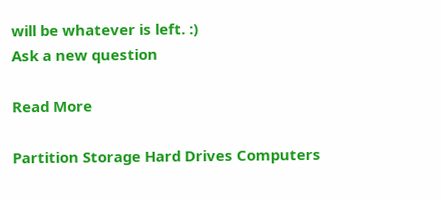will be whatever is left. :)
Ask a new question

Read More

Partition Storage Hard Drives Computers